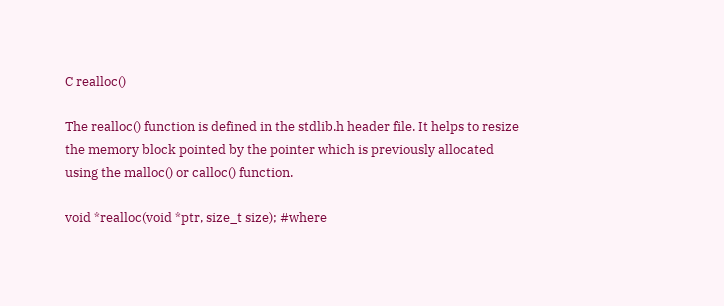C realloc()

The realloc() function is defined in the stdlib.h header file. It helps to resize the memory block pointed by the pointer which is previously allocated using the malloc() or calloc() function.

void *realloc(void *ptr, size_t size); #where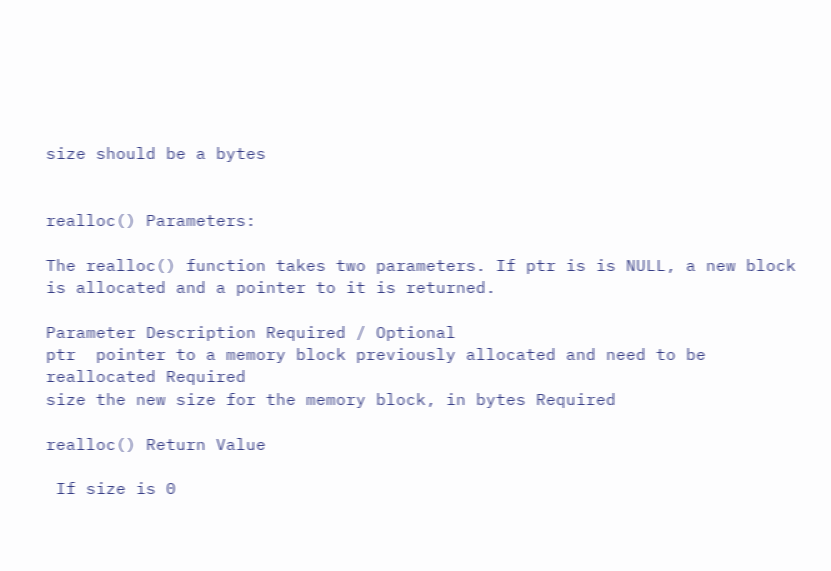size should be a bytes


realloc() Parameters:

The realloc() function takes two parameters. If ptr is is NULL, a new block is allocated and a pointer to it is returned.

Parameter Description Required / Optional
ptr  pointer to a memory block previously allocated and need to be reallocated Required
size the new size for the memory block, in bytes Required

realloc() Return Value

 If size is 0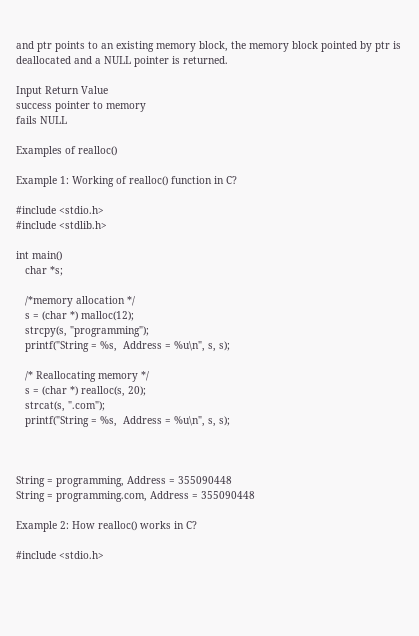and ptr points to an existing memory block, the memory block pointed by ptr is deallocated and a NULL pointer is returned.

Input Return Value
success pointer to memory
fails NULL

Examples of realloc()

Example 1: Working of realloc() function in C?

#include <stdio.h>
#include <stdlib.h>

int main()
   char *s;

   /*memory allocation */
   s = (char *) malloc(12);
   strcpy(s, "programming");
   printf("String = %s,  Address = %u\n", s, s);

   /* Reallocating memory */
   s = (char *) realloc(s, 20);
   strcat(s, ".com");
   printf("String = %s,  Address = %u\n", s, s);



String = programming, Address = 355090448
String = programming.com, Address = 355090448

Example 2: How realloc() works in C?

#include <stdio.h>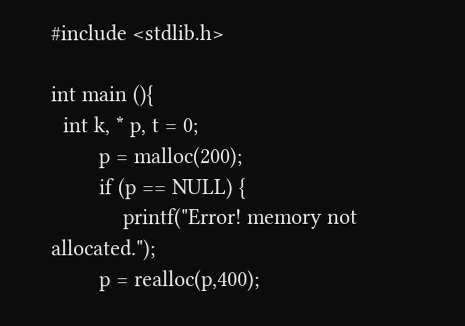#include <stdlib.h>

int main (){
  int k, * p, t = 0;
        p = malloc(200);
        if (p == NULL) {
            printf("Error! memory not allocated.");
        p = realloc(p,400);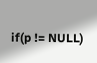if(p != NULL)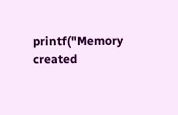printf("Memory created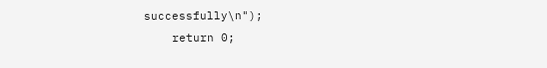successfully\n");
    return 0;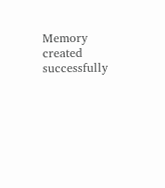Memory created successfully